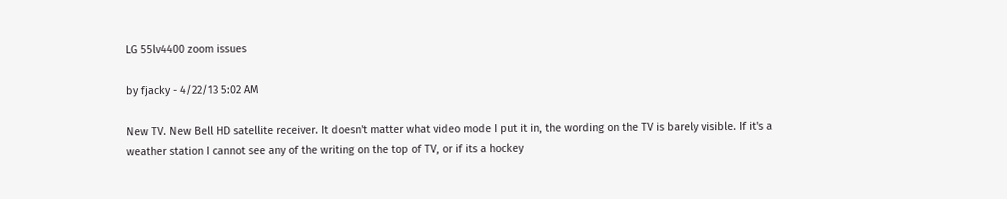LG 55lv4400 zoom issues

by fjacky - 4/22/13 5:02 AM

New TV. New Bell HD satellite receiver. It doesn't matter what video mode I put it in, the wording on the TV is barely visible. If it's a weather station I cannot see any of the writing on the top of TV, or if its a hockey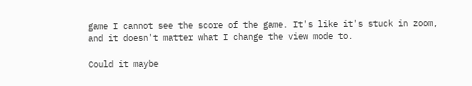game I cannot see the score of the game. It's like it's stuck in zoom, and it doesn't matter what I change the view mode to.

Could it maybe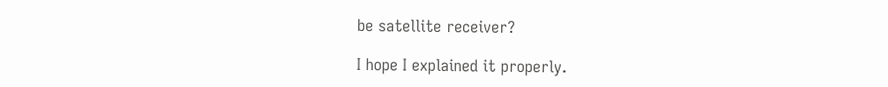be satellite receiver?

I hope I explained it properly.